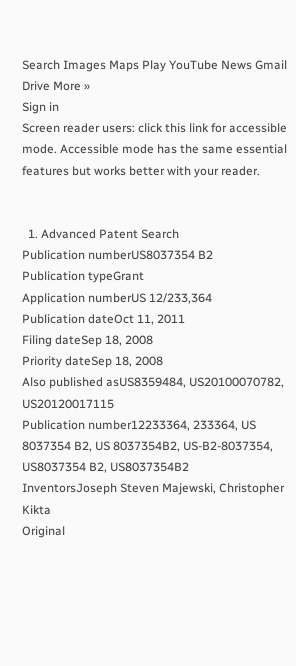Search Images Maps Play YouTube News Gmail Drive More »
Sign in
Screen reader users: click this link for accessible mode. Accessible mode has the same essential features but works better with your reader.


  1. Advanced Patent Search
Publication numberUS8037354 B2
Publication typeGrant
Application numberUS 12/233,364
Publication dateOct 11, 2011
Filing dateSep 18, 2008
Priority dateSep 18, 2008
Also published asUS8359484, US20100070782, US20120017115
Publication number12233364, 233364, US 8037354 B2, US 8037354B2, US-B2-8037354, US8037354 B2, US8037354B2
InventorsJoseph Steven Majewski, Christopher Kikta
Original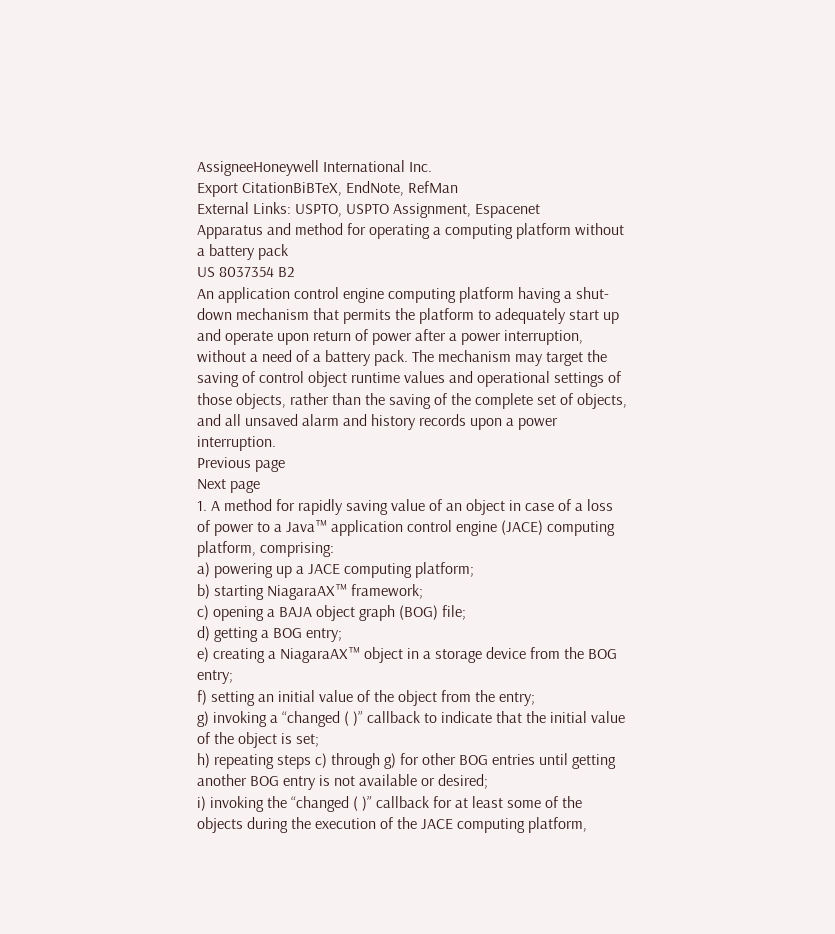AssigneeHoneywell International Inc.
Export CitationBiBTeX, EndNote, RefMan
External Links: USPTO, USPTO Assignment, Espacenet
Apparatus and method for operating a computing platform without a battery pack
US 8037354 B2
An application control engine computing platform having a shut-down mechanism that permits the platform to adequately start up and operate upon return of power after a power interruption, without a need of a battery pack. The mechanism may target the saving of control object runtime values and operational settings of those objects, rather than the saving of the complete set of objects, and all unsaved alarm and history records upon a power interruption.
Previous page
Next page
1. A method for rapidly saving value of an object in case of a loss of power to a Java™ application control engine (JACE) computing platform, comprising:
a) powering up a JACE computing platform;
b) starting NiagaraAX™ framework;
c) opening a BAJA object graph (BOG) file;
d) getting a BOG entry;
e) creating a NiagaraAX™ object in a storage device from the BOG entry;
f) setting an initial value of the object from the entry;
g) invoking a “changed ( )” callback to indicate that the initial value of the object is set;
h) repeating steps c) through g) for other BOG entries until getting another BOG entry is not available or desired;
i) invoking the “changed ( )” callback for at least some of the objects during the execution of the JACE computing platform,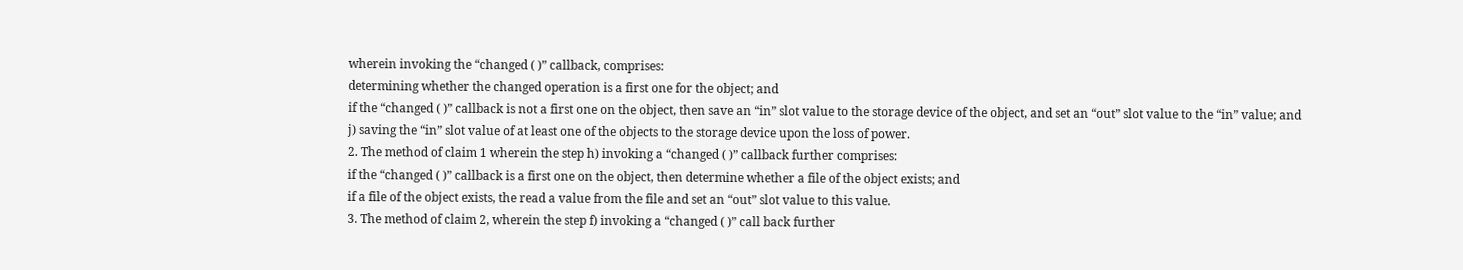wherein invoking the “changed ( )” callback, comprises:
determining whether the changed operation is a first one for the object; and
if the “changed ( )” callback is not a first one on the object, then save an “in” slot value to the storage device of the object, and set an “out” slot value to the “in” value; and
j) saving the “in” slot value of at least one of the objects to the storage device upon the loss of power.
2. The method of claim 1 wherein the step h) invoking a “changed ( )” callback further comprises:
if the “changed ( )” callback is a first one on the object, then determine whether a file of the object exists; and
if a file of the object exists, the read a value from the file and set an “out” slot value to this value.
3. The method of claim 2, wherein the step f) invoking a “changed ( )” call back further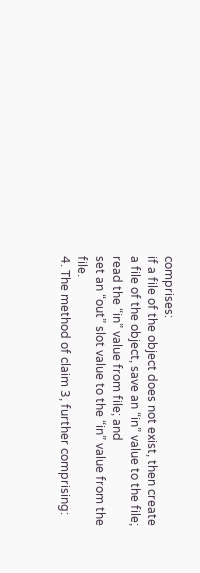comprises:
if a file of the object does not exist, then create a file of the object, save an “in” value to the file;
read the “in” value from file; and
set an “out” slot value to the “in” value from the file.
4. The method of claim 3, further comprising: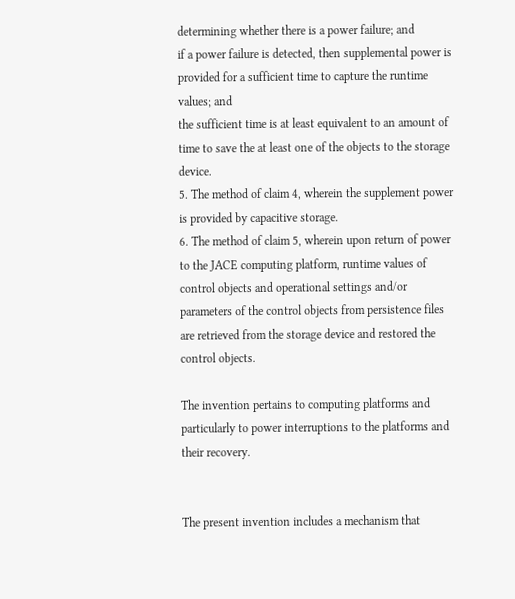determining whether there is a power failure; and
if a power failure is detected, then supplemental power is provided for a sufficient time to capture the runtime values; and
the sufficient time is at least equivalent to an amount of time to save the at least one of the objects to the storage device.
5. The method of claim 4, wherein the supplement power is provided by capacitive storage.
6. The method of claim 5, wherein upon return of power to the JACE computing platform, runtime values of control objects and operational settings and/or parameters of the control objects from persistence files are retrieved from the storage device and restored the control objects.

The invention pertains to computing platforms and particularly to power interruptions to the platforms and their recovery.


The present invention includes a mechanism that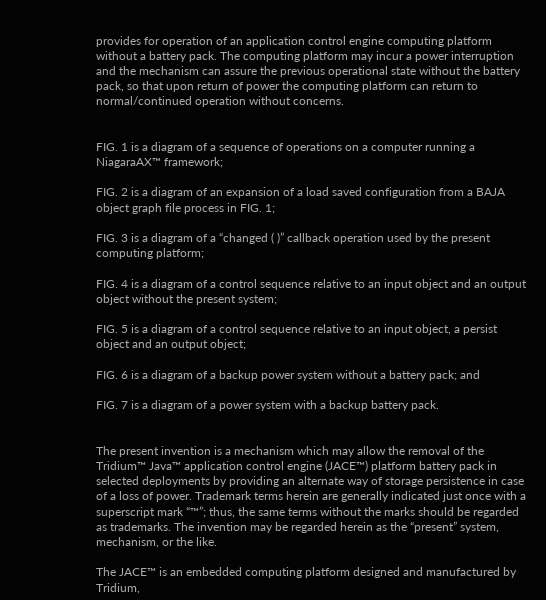provides for operation of an application control engine computing platform without a battery pack. The computing platform may incur a power interruption and the mechanism can assure the previous operational state without the battery pack, so that upon return of power the computing platform can return to normal/continued operation without concerns.


FIG. 1 is a diagram of a sequence of operations on a computer running a NiagaraAX™ framework;

FIG. 2 is a diagram of an expansion of a load saved configuration from a BAJA object graph file process in FIG. 1;

FIG. 3 is a diagram of a “changed ( )” callback operation used by the present computing platform;

FIG. 4 is a diagram of a control sequence relative to an input object and an output object without the present system;

FIG. 5 is a diagram of a control sequence relative to an input object, a persist object and an output object;

FIG. 6 is a diagram of a backup power system without a battery pack; and

FIG. 7 is a diagram of a power system with a backup battery pack.


The present invention is a mechanism which may allow the removal of the Tridium™ Java™ application control engine (JACE™) platform battery pack in selected deployments by providing an alternate way of storage persistence in case of a loss of power. Trademark terms herein are generally indicated just once with a superscript mark “™”; thus, the same terms without the marks should be regarded as trademarks. The invention may be regarded herein as the “present” system, mechanism, or the like.

The JACE™ is an embedded computing platform designed and manufactured by Tridium,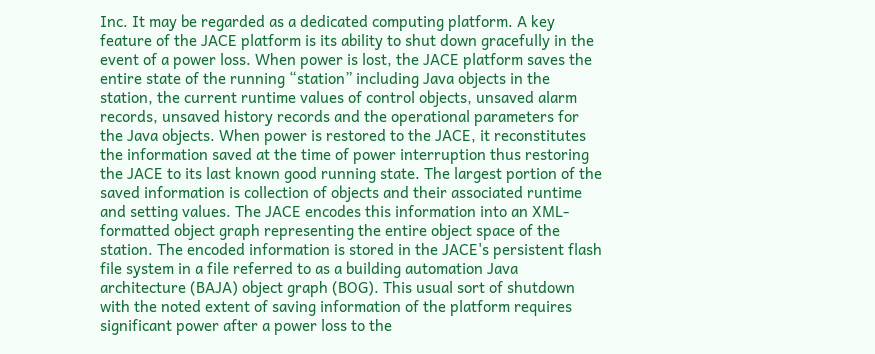Inc. It may be regarded as a dedicated computing platform. A key feature of the JACE platform is its ability to shut down gracefully in the event of a power loss. When power is lost, the JACE platform saves the entire state of the running “station” including Java objects in the station, the current runtime values of control objects, unsaved alarm records, unsaved history records and the operational parameters for the Java objects. When power is restored to the JACE, it reconstitutes the information saved at the time of power interruption thus restoring the JACE to its last known good running state. The largest portion of the saved information is collection of objects and their associated runtime and setting values. The JACE encodes this information into an XML-formatted object graph representing the entire object space of the station. The encoded information is stored in the JACE's persistent flash file system in a file referred to as a building automation Java architecture (BAJA) object graph (BOG). This usual sort of shutdown with the noted extent of saving information of the platform requires significant power after a power loss to the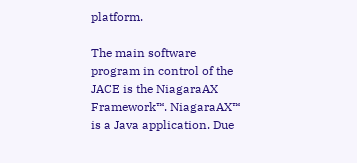platform.

The main software program in control of the JACE is the NiagaraAX Framework™. NiagaraAX™ is a Java application. Due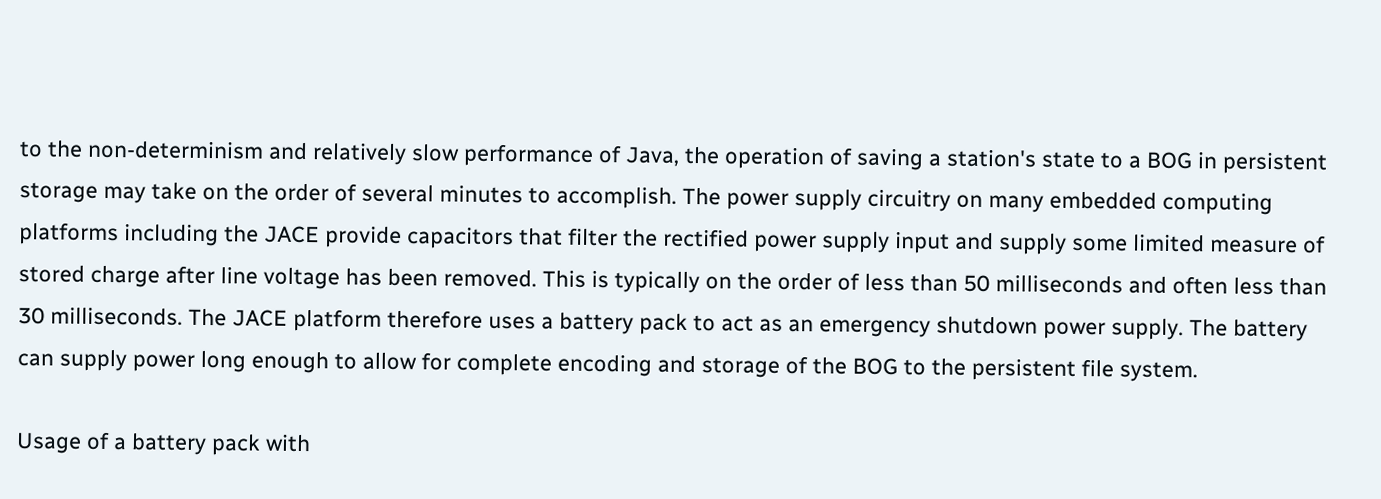to the non-determinism and relatively slow performance of Java, the operation of saving a station's state to a BOG in persistent storage may take on the order of several minutes to accomplish. The power supply circuitry on many embedded computing platforms including the JACE provide capacitors that filter the rectified power supply input and supply some limited measure of stored charge after line voltage has been removed. This is typically on the order of less than 50 milliseconds and often less than 30 milliseconds. The JACE platform therefore uses a battery pack to act as an emergency shutdown power supply. The battery can supply power long enough to allow for complete encoding and storage of the BOG to the persistent file system.

Usage of a battery pack with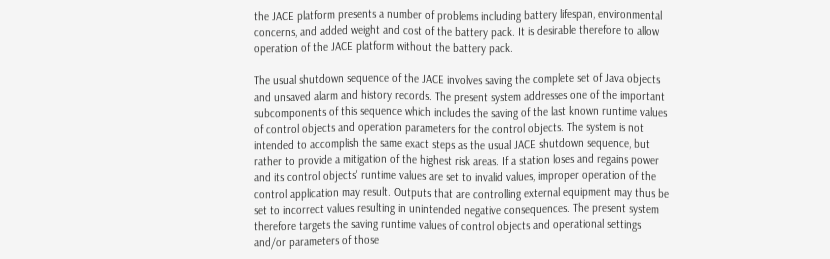the JACE platform presents a number of problems including battery lifespan, environmental concerns, and added weight and cost of the battery pack. It is desirable therefore to allow operation of the JACE platform without the battery pack.

The usual shutdown sequence of the JACE involves saving the complete set of Java objects and unsaved alarm and history records. The present system addresses one of the important subcomponents of this sequence which includes the saving of the last known runtime values of control objects and operation parameters for the control objects. The system is not intended to accomplish the same exact steps as the usual JACE shutdown sequence, but rather to provide a mitigation of the highest risk areas. If a station loses and regains power and its control objects' runtime values are set to invalid values, improper operation of the control application may result. Outputs that are controlling external equipment may thus be set to incorrect values resulting in unintended negative consequences. The present system therefore targets the saving runtime values of control objects and operational settings and/or parameters of those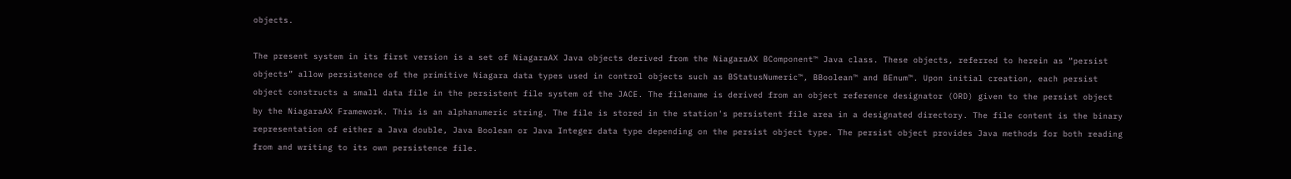objects.

The present system in its first version is a set of NiagaraAX Java objects derived from the NiagaraAX BComponent™ Java class. These objects, referred to herein as “persist objects” allow persistence of the primitive Niagara data types used in control objects such as BStatusNumeric™, BBoolean™ and BEnum™. Upon initial creation, each persist object constructs a small data file in the persistent file system of the JACE. The filename is derived from an object reference designator (ORD) given to the persist object by the NiagaraAX Framework. This is an alphanumeric string. The file is stored in the station's persistent file area in a designated directory. The file content is the binary representation of either a Java double, Java Boolean or Java Integer data type depending on the persist object type. The persist object provides Java methods for both reading from and writing to its own persistence file.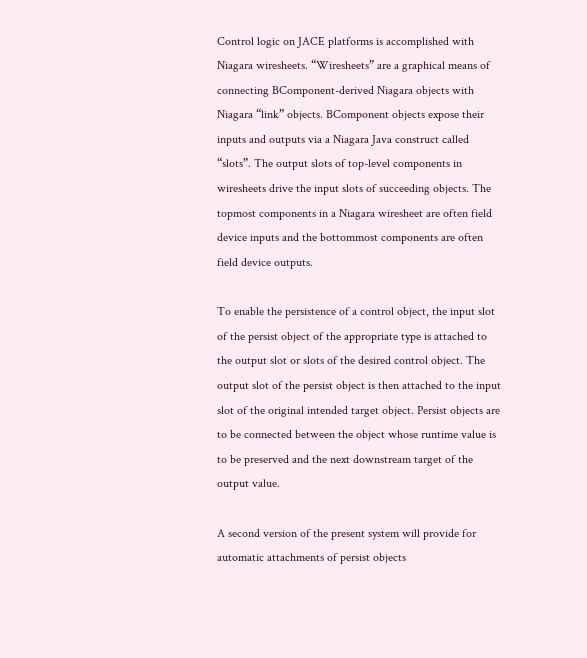Control logic on JACE platforms is accomplished with Niagara wiresheets. “Wiresheets” are a graphical means of connecting BComponent-derived Niagara objects with Niagara “link” objects. BComponent objects expose their inputs and outputs via a Niagara Java construct called “slots”. The output slots of top-level components in wiresheets drive the input slots of succeeding objects. The topmost components in a Niagara wiresheet are often field device inputs and the bottommost components are often field device outputs.

To enable the persistence of a control object, the input slot of the persist object of the appropriate type is attached to the output slot or slots of the desired control object. The output slot of the persist object is then attached to the input slot of the original intended target object. Persist objects are to be connected between the object whose runtime value is to be preserved and the next downstream target of the output value.

A second version of the present system will provide for automatic attachments of persist objects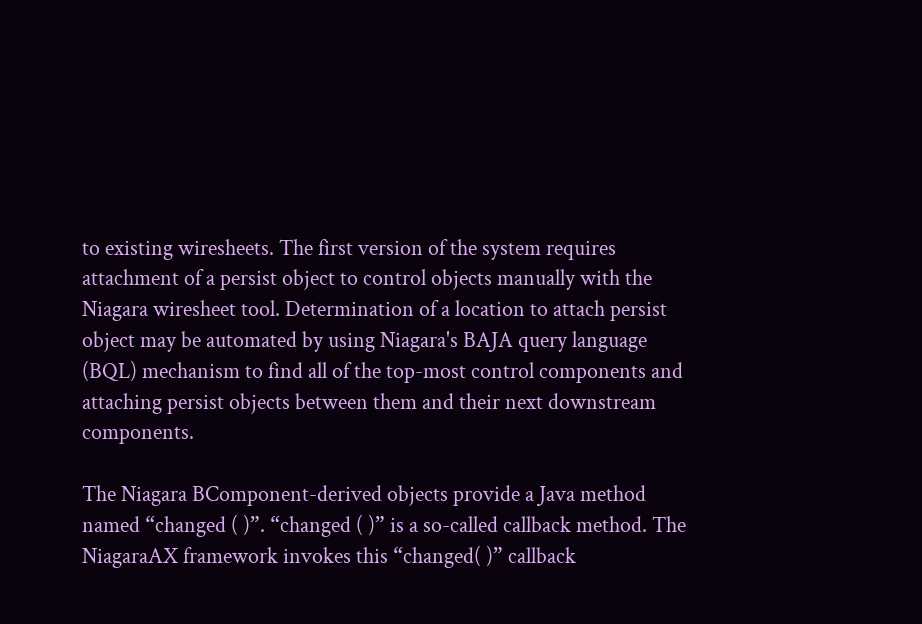to existing wiresheets. The first version of the system requires attachment of a persist object to control objects manually with the Niagara wiresheet tool. Determination of a location to attach persist object may be automated by using Niagara's BAJA query language (BQL) mechanism to find all of the top-most control components and attaching persist objects between them and their next downstream components.

The Niagara BComponent-derived objects provide a Java method named “changed ( )”. “changed ( )” is a so-called callback method. The NiagaraAX framework invokes this “changed( )” callback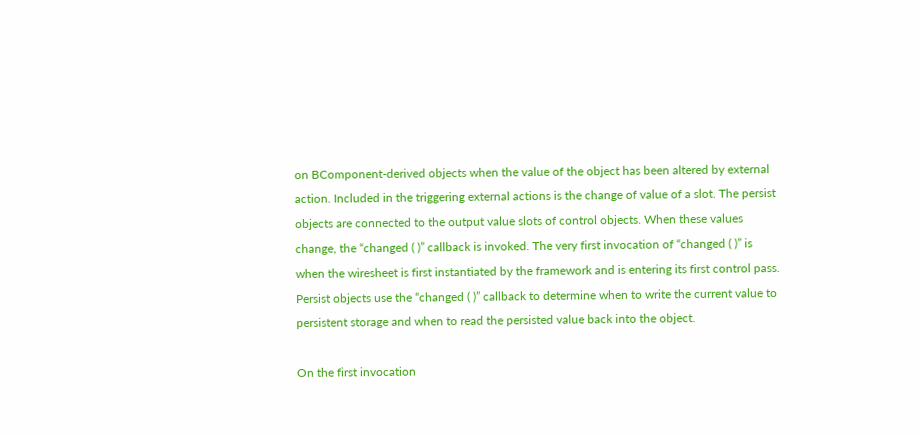on BComponent-derived objects when the value of the object has been altered by external action. Included in the triggering external actions is the change of value of a slot. The persist objects are connected to the output value slots of control objects. When these values change, the “changed ( )” callback is invoked. The very first invocation of “changed ( )” is when the wiresheet is first instantiated by the framework and is entering its first control pass. Persist objects use the “changed ( )” callback to determine when to write the current value to persistent storage and when to read the persisted value back into the object.

On the first invocation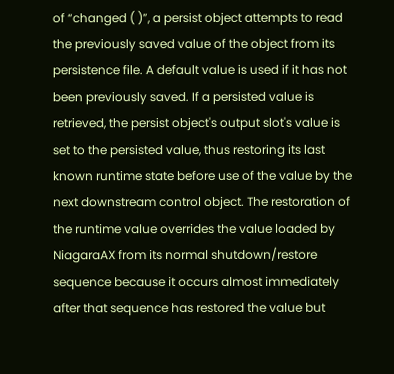of “changed ( )”, a persist object attempts to read the previously saved value of the object from its persistence file. A default value is used if it has not been previously saved. If a persisted value is retrieved, the persist object's output slot's value is set to the persisted value, thus restoring its last known runtime state before use of the value by the next downstream control object. The restoration of the runtime value overrides the value loaded by NiagaraAX from its normal shutdown/restore sequence because it occurs almost immediately after that sequence has restored the value but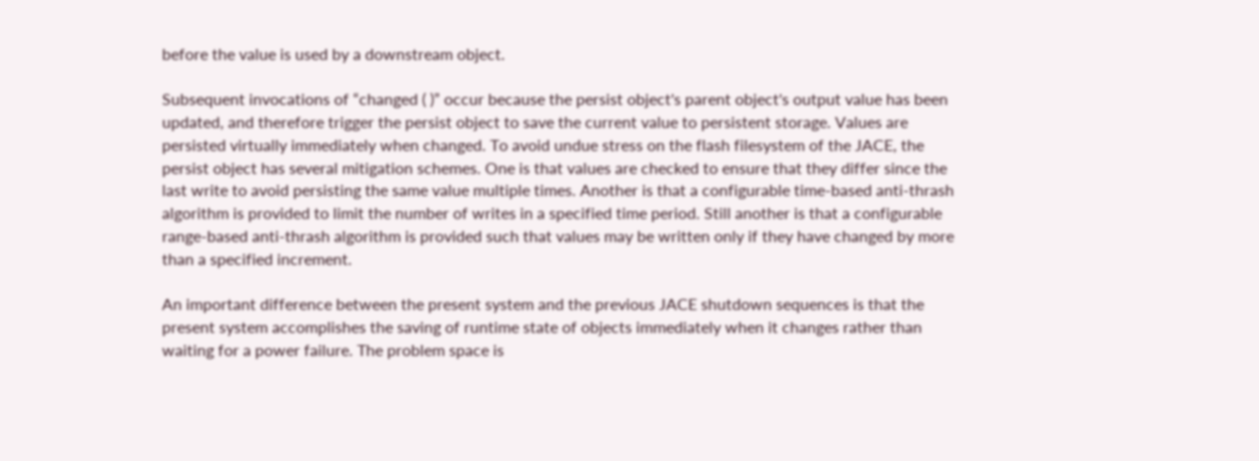before the value is used by a downstream object.

Subsequent invocations of “changed ( )” occur because the persist object's parent object's output value has been updated, and therefore trigger the persist object to save the current value to persistent storage. Values are persisted virtually immediately when changed. To avoid undue stress on the flash filesystem of the JACE, the persist object has several mitigation schemes. One is that values are checked to ensure that they differ since the last write to avoid persisting the same value multiple times. Another is that a configurable time-based anti-thrash algorithm is provided to limit the number of writes in a specified time period. Still another is that a configurable range-based anti-thrash algorithm is provided such that values may be written only if they have changed by more than a specified increment.

An important difference between the present system and the previous JACE shutdown sequences is that the present system accomplishes the saving of runtime state of objects immediately when it changes rather than waiting for a power failure. The problem space is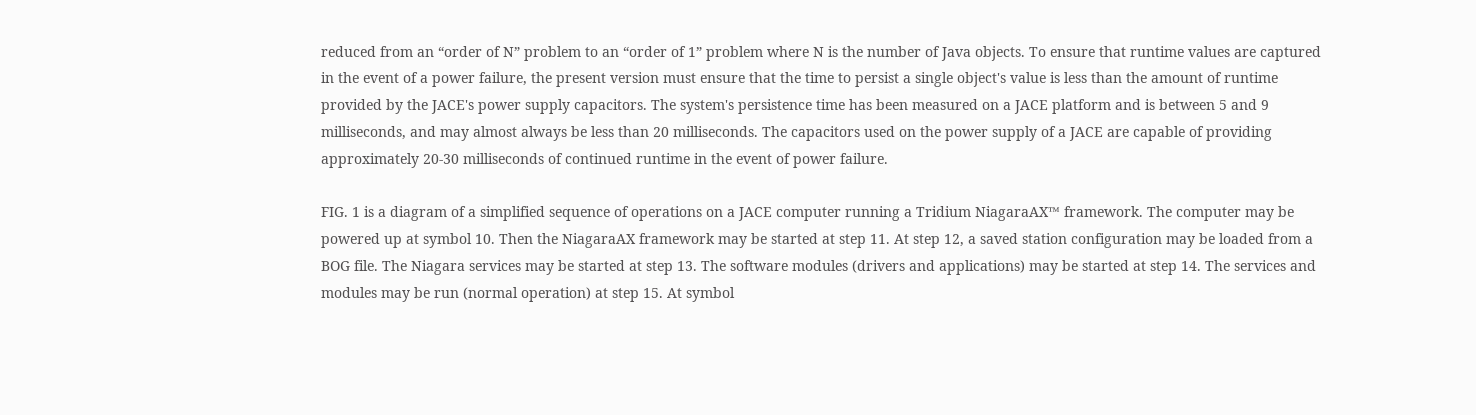reduced from an “order of N” problem to an “order of 1” problem where N is the number of Java objects. To ensure that runtime values are captured in the event of a power failure, the present version must ensure that the time to persist a single object's value is less than the amount of runtime provided by the JACE's power supply capacitors. The system's persistence time has been measured on a JACE platform and is between 5 and 9 milliseconds, and may almost always be less than 20 milliseconds. The capacitors used on the power supply of a JACE are capable of providing approximately 20-30 milliseconds of continued runtime in the event of power failure.

FIG. 1 is a diagram of a simplified sequence of operations on a JACE computer running a Tridium NiagaraAX™ framework. The computer may be powered up at symbol 10. Then the NiagaraAX framework may be started at step 11. At step 12, a saved station configuration may be loaded from a BOG file. The Niagara services may be started at step 13. The software modules (drivers and applications) may be started at step 14. The services and modules may be run (normal operation) at step 15. At symbol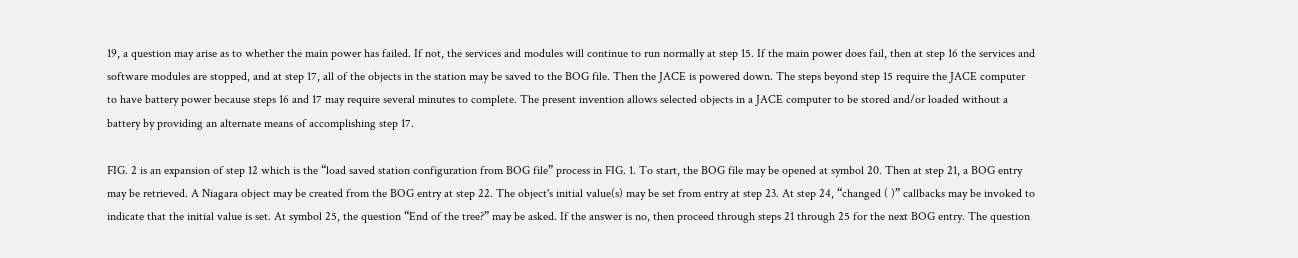19, a question may arise as to whether the main power has failed. If not, the services and modules will continue to run normally at step 15. If the main power does fail, then at step 16 the services and software modules are stopped, and at step 17, all of the objects in the station may be saved to the BOG file. Then the JACE is powered down. The steps beyond step 15 require the JACE computer to have battery power because steps 16 and 17 may require several minutes to complete. The present invention allows selected objects in a JACE computer to be stored and/or loaded without a battery by providing an alternate means of accomplishing step 17.

FIG. 2 is an expansion of step 12 which is the “load saved station configuration from BOG file” process in FIG. 1. To start, the BOG file may be opened at symbol 20. Then at step 21, a BOG entry may be retrieved. A Niagara object may be created from the BOG entry at step 22. The object's initial value(s) may be set from entry at step 23. At step 24, “changed ( )” callbacks may be invoked to indicate that the initial value is set. At symbol 25, the question “End of the tree?” may be asked. If the answer is no, then proceed through steps 21 through 25 for the next BOG entry. The question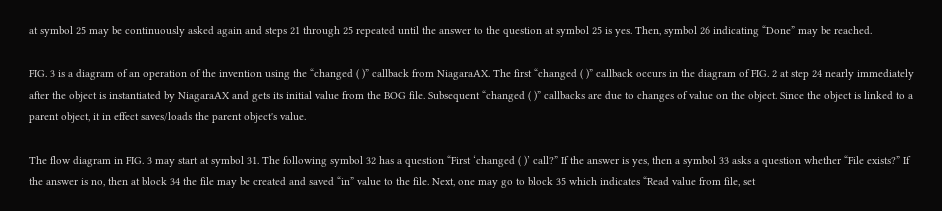at symbol 25 may be continuously asked again and steps 21 through 25 repeated until the answer to the question at symbol 25 is yes. Then, symbol 26 indicating “Done” may be reached.

FIG. 3 is a diagram of an operation of the invention using the “changed ( )” callback from NiagaraAX. The first “changed ( )” callback occurs in the diagram of FIG. 2 at step 24 nearly immediately after the object is instantiated by NiagaraAX and gets its initial value from the BOG file. Subsequent “changed ( )” callbacks are due to changes of value on the object. Since the object is linked to a parent object, it in effect saves/loads the parent object's value.

The flow diagram in FIG. 3 may start at symbol 31. The following symbol 32 has a question “First ‘changed ( )’ call?” If the answer is yes, then a symbol 33 asks a question whether “File exists?” If the answer is no, then at block 34 the file may be created and saved “in” value to the file. Next, one may go to block 35 which indicates “Read value from file, set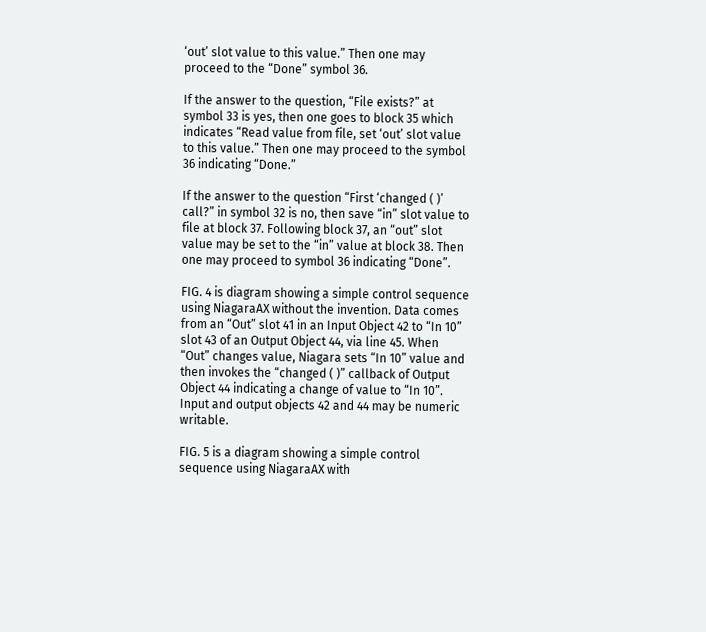‘out’ slot value to this value.” Then one may proceed to the “Done” symbol 36.

If the answer to the question, “File exists?” at symbol 33 is yes, then one goes to block 35 which indicates “Read value from file, set ‘out’ slot value to this value.” Then one may proceed to the symbol 36 indicating “Done.”

If the answer to the question “First ‘changed ( )’ call?” in symbol 32 is no, then save “in” slot value to file at block 37. Following block 37, an “out” slot value may be set to the “in” value at block 38. Then one may proceed to symbol 36 indicating “Done”.

FIG. 4 is diagram showing a simple control sequence using NiagaraAX without the invention. Data comes from an “Out” slot 41 in an Input Object 42 to “In 10” slot 43 of an Output Object 44, via line 45. When “Out” changes value, Niagara sets “In 10” value and then invokes the “changed ( )” callback of Output Object 44 indicating a change of value to “In 10”. Input and output objects 42 and 44 may be numeric writable.

FIG. 5 is a diagram showing a simple control sequence using NiagaraAX with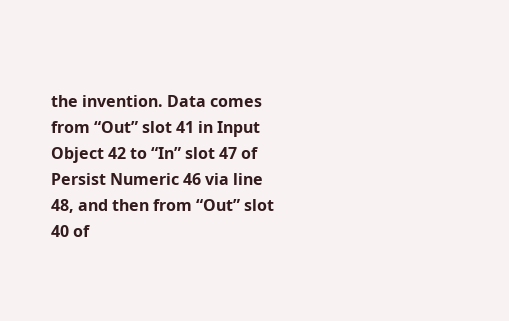the invention. Data comes from “Out” slot 41 in Input Object 42 to “In” slot 47 of Persist Numeric 46 via line 48, and then from “Out” slot 40 of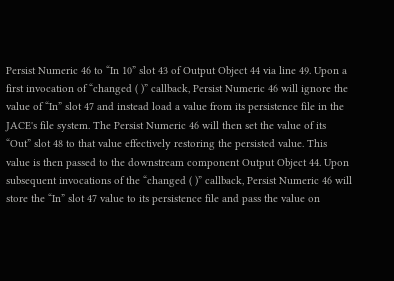Persist Numeric 46 to “In 10” slot 43 of Output Object 44 via line 49. Upon a first invocation of “changed ( )” callback, Persist Numeric 46 will ignore the value of “In” slot 47 and instead load a value from its persistence file in the JACE's file system. The Persist Numeric 46 will then set the value of its “Out” slot 48 to that value effectively restoring the persisted value. This value is then passed to the downstream component Output Object 44. Upon subsequent invocations of the “changed ( )” callback, Persist Numeric 46 will store the “In” slot 47 value to its persistence file and pass the value on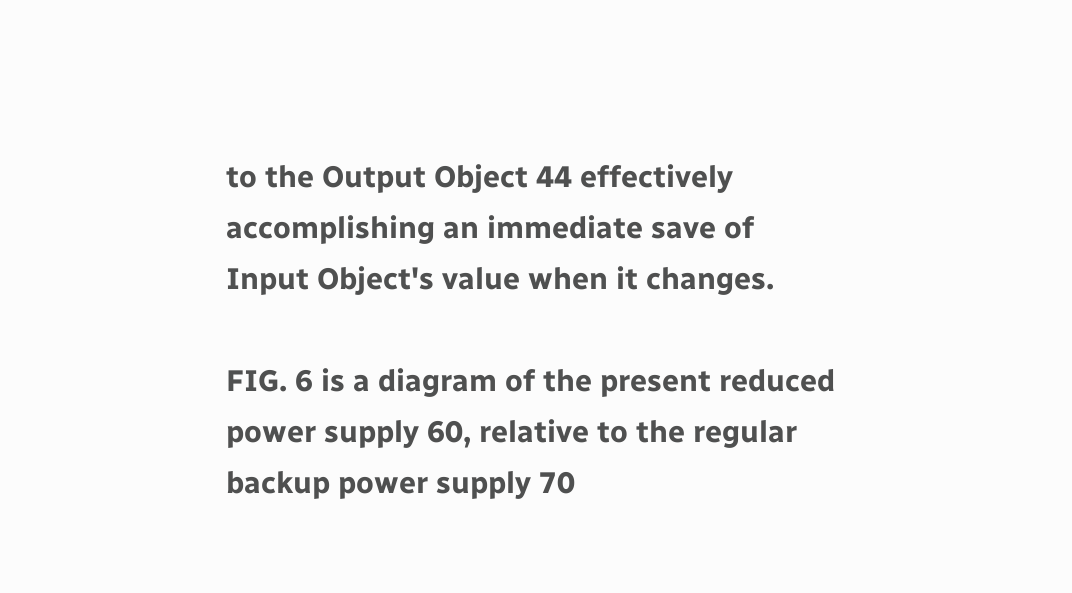to the Output Object 44 effectively accomplishing an immediate save of Input Object's value when it changes.

FIG. 6 is a diagram of the present reduced power supply 60, relative to the regular backup power supply 70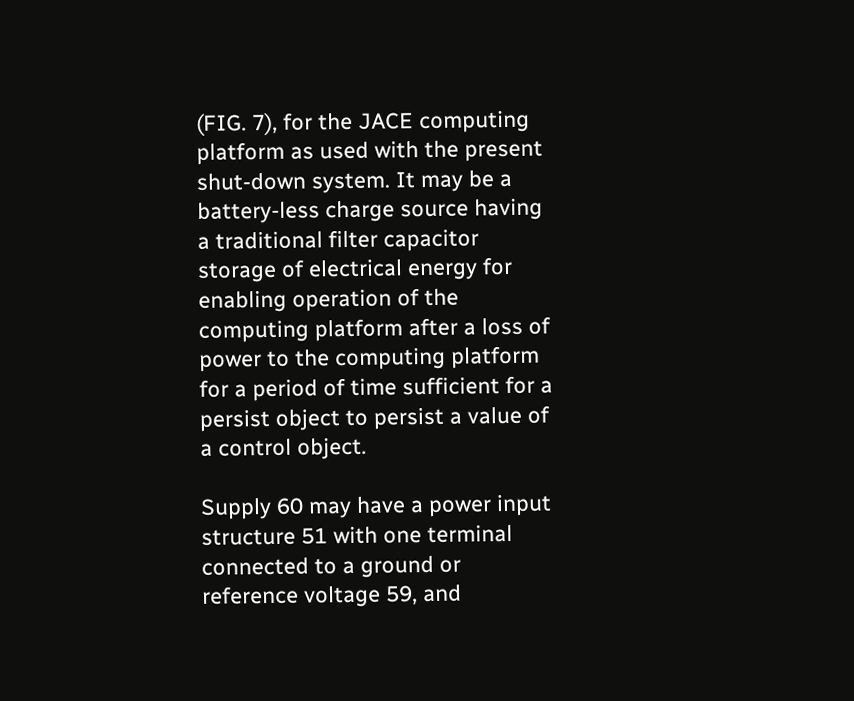(FIG. 7), for the JACE computing platform as used with the present shut-down system. It may be a battery-less charge source having a traditional filter capacitor storage of electrical energy for enabling operation of the computing platform after a loss of power to the computing platform for a period of time sufficient for a persist object to persist a value of a control object.

Supply 60 may have a power input structure 51 with one terminal connected to a ground or reference voltage 59, and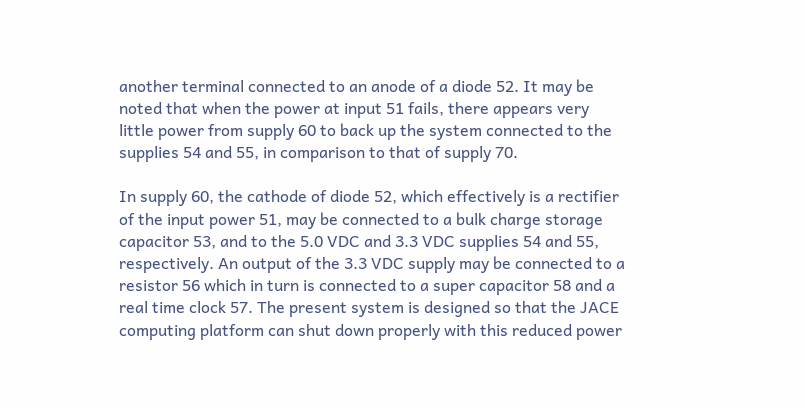another terminal connected to an anode of a diode 52. It may be noted that when the power at input 51 fails, there appears very little power from supply 60 to back up the system connected to the supplies 54 and 55, in comparison to that of supply 70.

In supply 60, the cathode of diode 52, which effectively is a rectifier of the input power 51, may be connected to a bulk charge storage capacitor 53, and to the 5.0 VDC and 3.3 VDC supplies 54 and 55, respectively. An output of the 3.3 VDC supply may be connected to a resistor 56 which in turn is connected to a super capacitor 58 and a real time clock 57. The present system is designed so that the JACE computing platform can shut down properly with this reduced power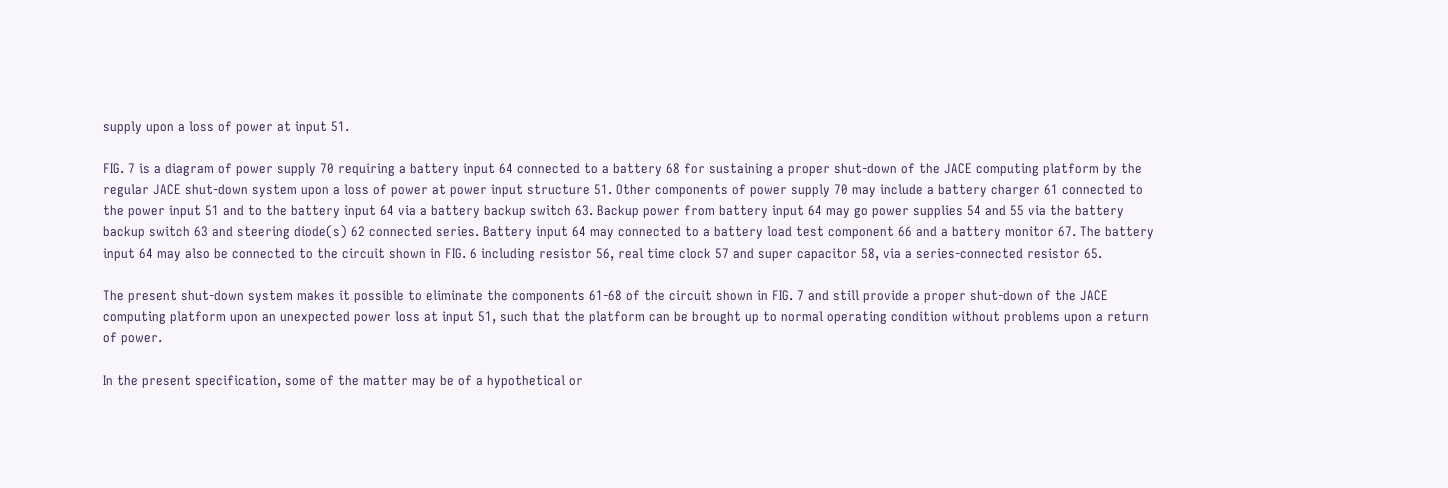supply upon a loss of power at input 51.

FIG. 7 is a diagram of power supply 70 requiring a battery input 64 connected to a battery 68 for sustaining a proper shut-down of the JACE computing platform by the regular JACE shut-down system upon a loss of power at power input structure 51. Other components of power supply 70 may include a battery charger 61 connected to the power input 51 and to the battery input 64 via a battery backup switch 63. Backup power from battery input 64 may go power supplies 54 and 55 via the battery backup switch 63 and steering diode(s) 62 connected series. Battery input 64 may connected to a battery load test component 66 and a battery monitor 67. The battery input 64 may also be connected to the circuit shown in FIG. 6 including resistor 56, real time clock 57 and super capacitor 58, via a series-connected resistor 65.

The present shut-down system makes it possible to eliminate the components 61-68 of the circuit shown in FIG. 7 and still provide a proper shut-down of the JACE computing platform upon an unexpected power loss at input 51, such that the platform can be brought up to normal operating condition without problems upon a return of power.

In the present specification, some of the matter may be of a hypothetical or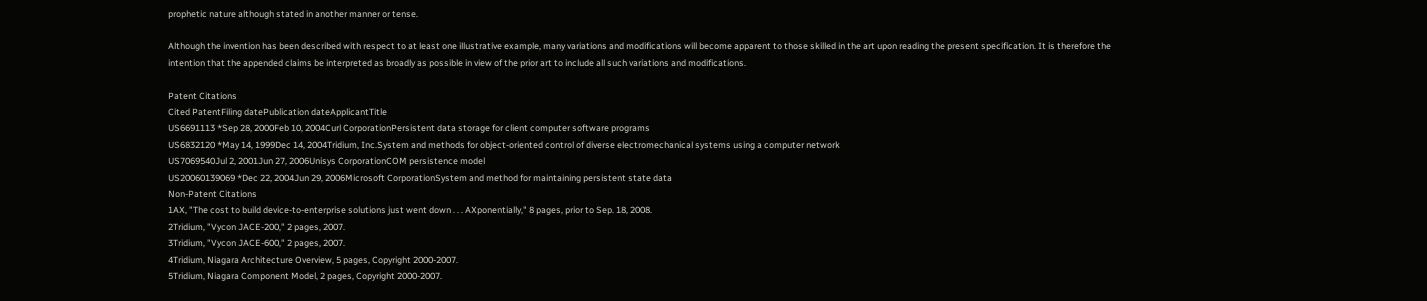prophetic nature although stated in another manner or tense.

Although the invention has been described with respect to at least one illustrative example, many variations and modifications will become apparent to those skilled in the art upon reading the present specification. It is therefore the intention that the appended claims be interpreted as broadly as possible in view of the prior art to include all such variations and modifications.

Patent Citations
Cited PatentFiling datePublication dateApplicantTitle
US6691113 *Sep 28, 2000Feb 10, 2004Curl CorporationPersistent data storage for client computer software programs
US6832120 *May 14, 1999Dec 14, 2004Tridium, Inc.System and methods for object-oriented control of diverse electromechanical systems using a computer network
US7069540Jul 2, 2001Jun 27, 2006Unisys CorporationCOM persistence model
US20060139069 *Dec 22, 2004Jun 29, 2006Microsoft CorporationSystem and method for maintaining persistent state data
Non-Patent Citations
1AX, "The cost to build device-to-enterprise solutions just went down . . . AXponentially," 8 pages, prior to Sep. 18, 2008.
2Tridium, "Vycon JACE-200," 2 pages, 2007.
3Tridium, "Vycon JACE-600," 2 pages, 2007.
4Tridium, Niagara Architecture Overview, 5 pages, Copyright 2000-2007.
5Tridium, Niagara Component Model, 2 pages, Copyright 2000-2007.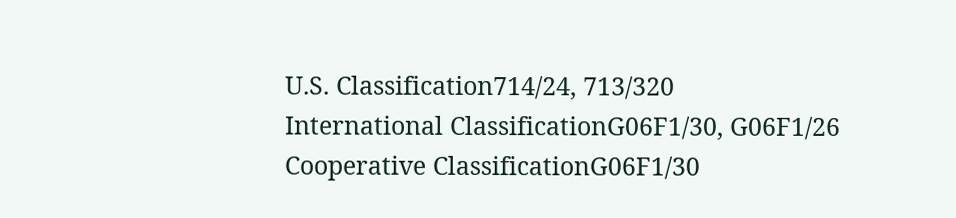U.S. Classification714/24, 713/320
International ClassificationG06F1/30, G06F1/26
Cooperative ClassificationG06F1/30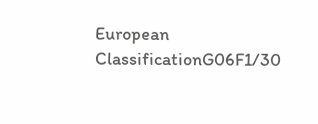European ClassificationG06F1/30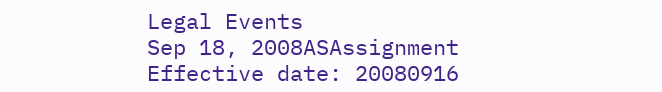Legal Events
Sep 18, 2008ASAssignment
Effective date: 20080916